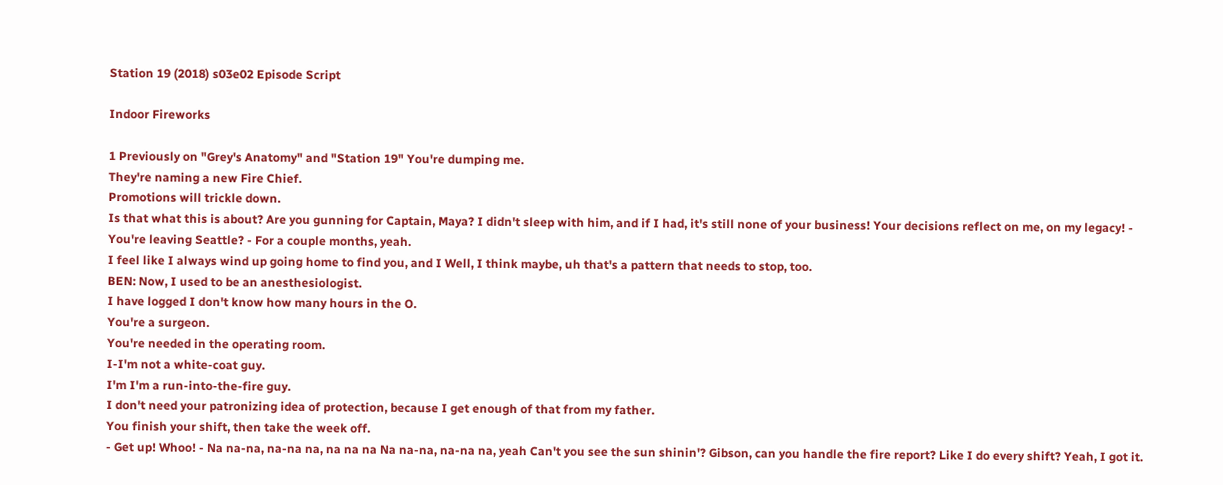Station 19 (2018) s03e02 Episode Script

Indoor Fireworks

1 Previously on "Grey's Anatomy" and "Station 19" You're dumping me.
They're naming a new Fire Chief.
Promotions will trickle down.
Is that what this is about? Are you gunning for Captain, Maya? I didn't sleep with him, and if I had, it's still none of your business! Your decisions reflect on me, on my legacy! - You're leaving Seattle? - For a couple months, yeah.
I feel like I always wind up going home to find you, and I Well, I think maybe, uh that's a pattern that needs to stop, too.
BEN: Now, I used to be an anesthesiologist.
I have logged I don't know how many hours in the O.
You're a surgeon.
You're needed in the operating room.
I-I'm not a white-coat guy.
I'm I'm a run-into-the-fire guy.
I don't need your patronizing idea of protection, because I get enough of that from my father.
You finish your shift, then take the week off.
- Get up! Whoo! - Na na-na, na-na na, na na na Na na-na, na-na na, yeah Can't you see the sun shinin'? Gibson, can you handle the fire report? Like I do every shift? Yeah, I got it.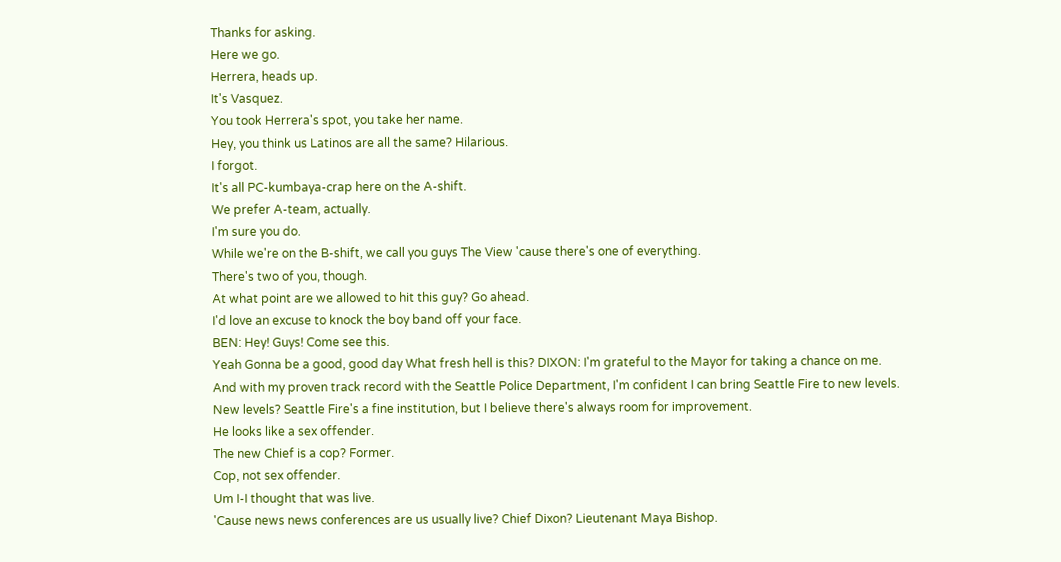Thanks for asking.
Here we go.
Herrera, heads up.
It's Vasquez.
You took Herrera's spot, you take her name.
Hey, you think us Latinos are all the same? Hilarious.
I forgot.
It's all PC-kumbaya-crap here on the A-shift.
We prefer A-team, actually.
I'm sure you do.
While we're on the B-shift, we call you guys The View 'cause there's one of everything.
There's two of you, though.
At what point are we allowed to hit this guy? Go ahead.
I'd love an excuse to knock the boy band off your face.
BEN: Hey! Guys! Come see this.
Yeah Gonna be a good, good day What fresh hell is this? DIXON: I'm grateful to the Mayor for taking a chance on me.
And with my proven track record with the Seattle Police Department, I'm confident I can bring Seattle Fire to new levels.
New levels? Seattle Fire's a fine institution, but I believe there's always room for improvement.
He looks like a sex offender.
The new Chief is a cop? Former.
Cop, not sex offender.
Um I-I thought that was live.
'Cause news news conferences are us usually live? Chief Dixon? Lieutenant Maya Bishop.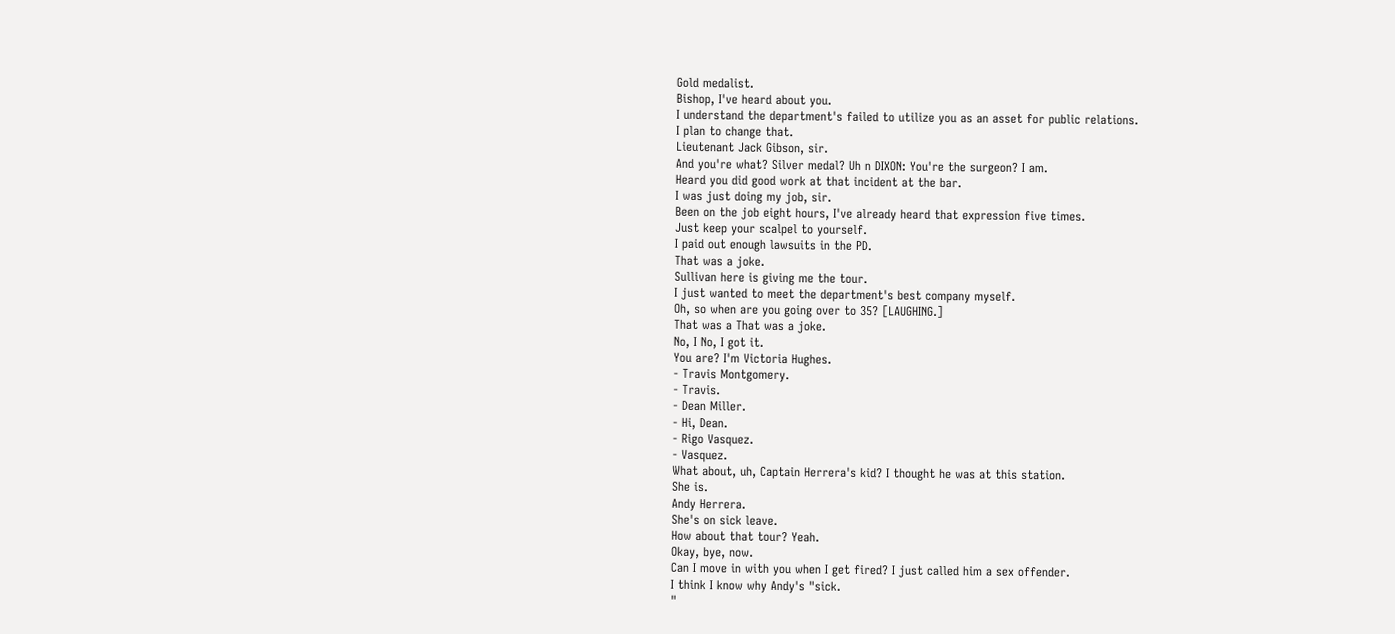Gold medalist.
Bishop, I've heard about you.
I understand the department's failed to utilize you as an asset for public relations.
I plan to change that.
Lieutenant Jack Gibson, sir.
And you're what? Silver medal? Uh n DIXON: You're the surgeon? I am.
Heard you did good work at that incident at the bar.
I was just doing my job, sir.
Been on the job eight hours, I've already heard that expression five times.
Just keep your scalpel to yourself.
I paid out enough lawsuits in the PD.
That was a joke.
Sullivan here is giving me the tour.
I just wanted to meet the department's best company myself.
Oh, so when are you going over to 35? [LAUGHING.]
That was a That was a joke.
No, I No, I got it.
You are? I'm Victoria Hughes.
- Travis Montgomery.
- Travis.
- Dean Miller.
- Hi, Dean.
- Rigo Vasquez.
- Vasquez.
What about, uh, Captain Herrera's kid? I thought he was at this station.
She is.
Andy Herrera.
She's on sick leave.
How about that tour? Yeah.
Okay, bye, now.
Can I move in with you when I get fired? I just called him a sex offender.
I think I know why Andy's "sick.
"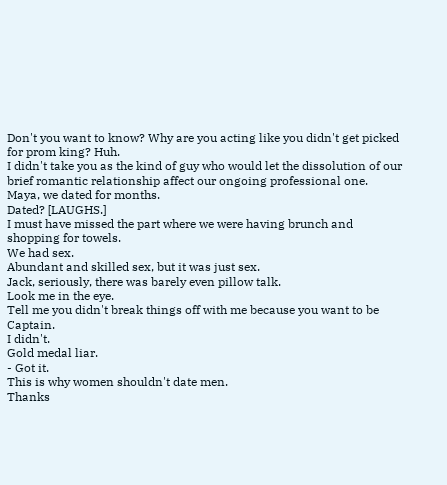Don't you want to know? Why are you acting like you didn't get picked for prom king? Huh.
I didn't take you as the kind of guy who would let the dissolution of our brief romantic relationship affect our ongoing professional one.
Maya, we dated for months.
Dated? [LAUGHS.]
I must have missed the part where we were having brunch and shopping for towels.
We had sex.
Abundant and skilled sex, but it was just sex.
Jack, seriously, there was barely even pillow talk.
Look me in the eye.
Tell me you didn't break things off with me because you want to be Captain.
I didn't.
Gold medal liar.
- Got it.
This is why women shouldn't date men.
Thanks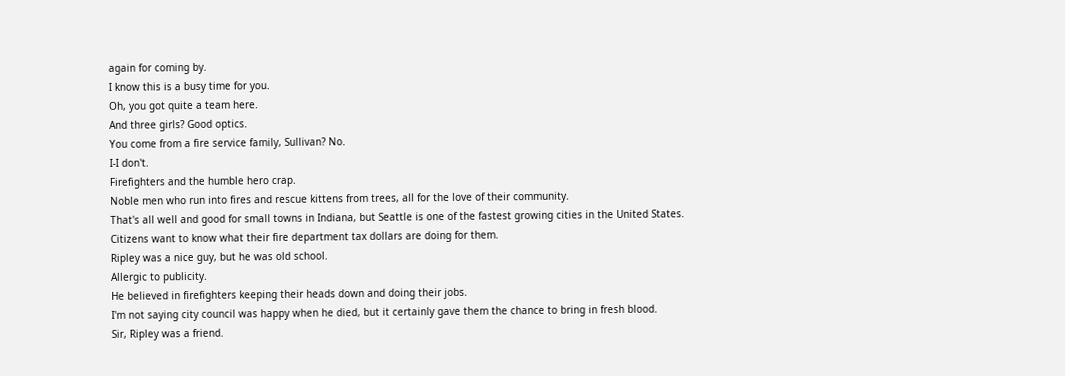again for coming by.
I know this is a busy time for you.
Oh, you got quite a team here.
And three girls? Good optics.
You come from a fire service family, Sullivan? No.
I-I don't.
Firefighters and the humble hero crap.
Noble men who run into fires and rescue kittens from trees, all for the love of their community.
That's all well and good for small towns in Indiana, but Seattle is one of the fastest growing cities in the United States.
Citizens want to know what their fire department tax dollars are doing for them.
Ripley was a nice guy, but he was old school.
Allergic to publicity.
He believed in firefighters keeping their heads down and doing their jobs.
I'm not saying city council was happy when he died, but it certainly gave them the chance to bring in fresh blood.
Sir, Ripley was a friend.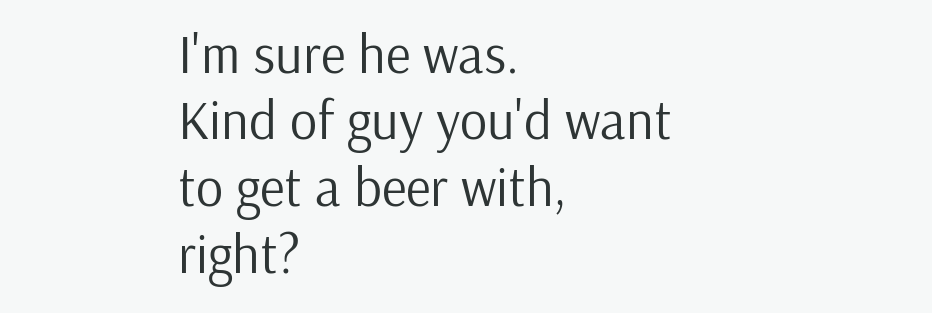I'm sure he was.
Kind of guy you'd want to get a beer with, right?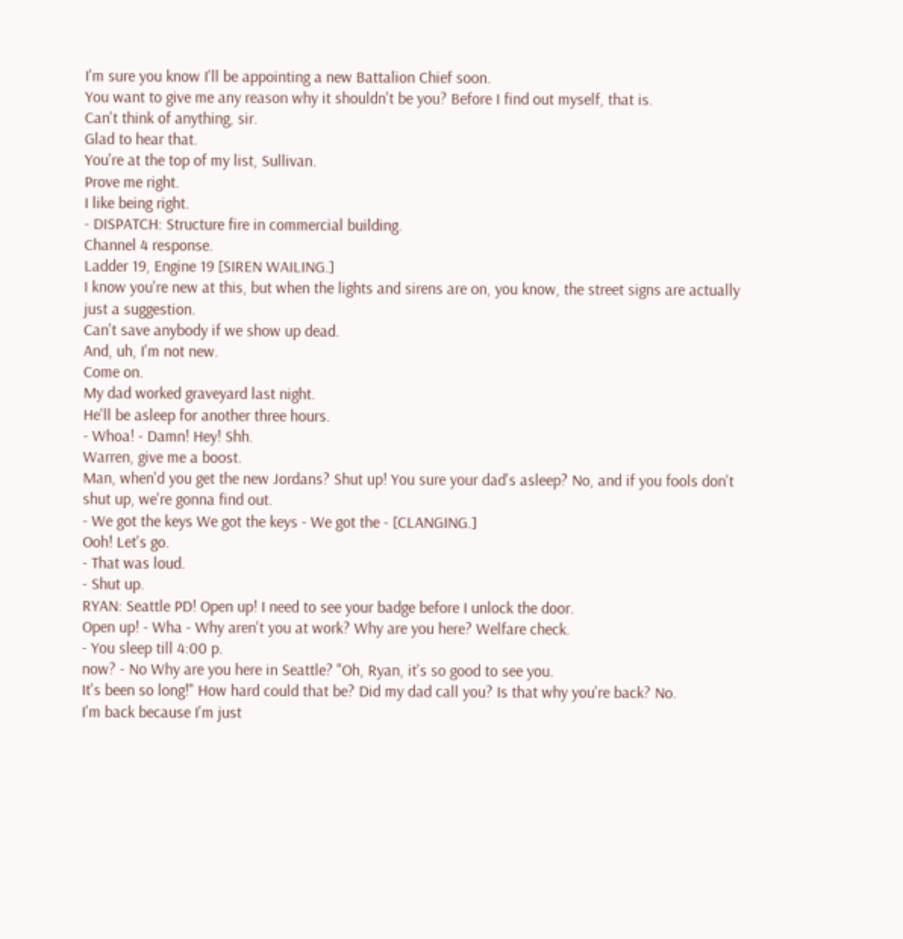I'm sure you know I'll be appointing a new Battalion Chief soon.
You want to give me any reason why it shouldn't be you? Before I find out myself, that is.
Can't think of anything, sir.
Glad to hear that.
You're at the top of my list, Sullivan.
Prove me right.
I like being right.
- DISPATCH: Structure fire in commercial building.
Channel 4 response.
Ladder 19, Engine 19 [SIREN WAILING.]
I know you're new at this, but when the lights and sirens are on, you know, the street signs are actually just a suggestion.
Can't save anybody if we show up dead.
And, uh, I'm not new.
Come on.
My dad worked graveyard last night.
He'll be asleep for another three hours.
- Whoa! - Damn! Hey! Shh.
Warren, give me a boost.
Man, when'd you get the new Jordans? Shut up! You sure your dad's asleep? No, and if you fools don't shut up, we're gonna find out.
- We got the keys We got the keys - We got the - [CLANGING.]
Ooh! Let's go.
- That was loud.
- Shut up.
RYAN: Seattle PD! Open up! I need to see your badge before I unlock the door.
Open up! - Wha - Why aren't you at work? Why are you here? Welfare check.
- You sleep till 4:00 p.
now? - No Why are you here in Seattle? "Oh, Ryan, it's so good to see you.
It's been so long!" How hard could that be? Did my dad call you? Is that why you're back? No.
I'm back because I'm just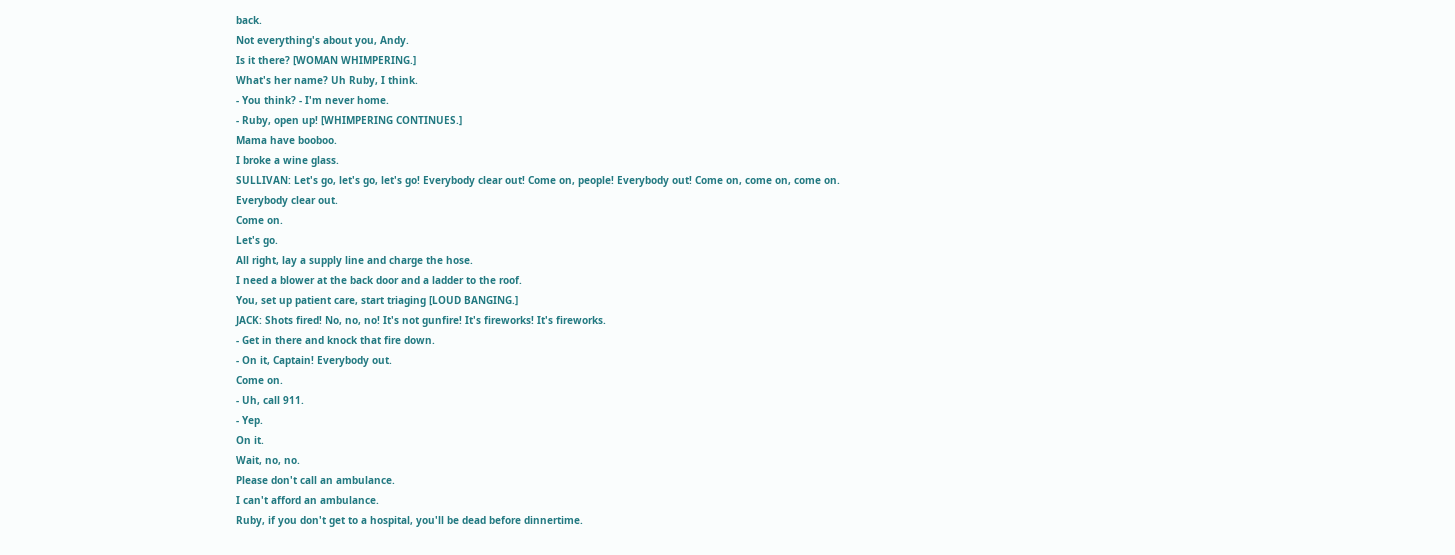back.
Not everything's about you, Andy.
Is it there? [WOMAN WHIMPERING.]
What's her name? Uh Ruby, I think.
- You think? - I'm never home.
- Ruby, open up! [WHIMPERING CONTINUES.]
Mama have booboo.
I broke a wine glass.
SULLIVAN: Let's go, let's go, let's go! Everybody clear out! Come on, people! Everybody out! Come on, come on, come on.
Everybody clear out.
Come on.
Let's go.
All right, lay a supply line and charge the hose.
I need a blower at the back door and a ladder to the roof.
You, set up patient care, start triaging [LOUD BANGING.]
JACK: Shots fired! No, no, no! It's not gunfire! It's fireworks! It's fireworks.
- Get in there and knock that fire down.
- On it, Captain! Everybody out.
Come on.
- Uh, call 911.
- Yep.
On it.
Wait, no, no.
Please don't call an ambulance.
I can't afford an ambulance.
Ruby, if you don't get to a hospital, you'll be dead before dinnertime.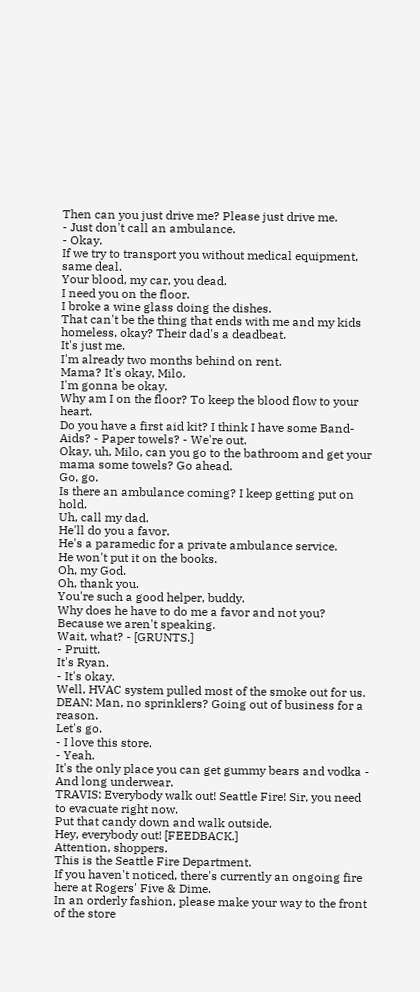Then can you just drive me? Please just drive me.
- Just don't call an ambulance.
- Okay.
If we try to transport you without medical equipment, same deal.
Your blood, my car, you dead.
I need you on the floor.
I broke a wine glass doing the dishes.
That can't be the thing that ends with me and my kids homeless, okay? Their dad's a deadbeat.
It's just me.
I'm already two months behind on rent.
Mama? It's okay, Milo.
I'm gonna be okay.
Why am I on the floor? To keep the blood flow to your heart.
Do you have a first aid kit? I think I have some Band-Aids? - Paper towels? - We're out.
Okay, uh, Milo, can you go to the bathroom and get your mama some towels? Go ahead.
Go, go.
Is there an ambulance coming? I keep getting put on hold.
Uh, call my dad.
He'll do you a favor.
He's a paramedic for a private ambulance service.
He won't put it on the books.
Oh, my God.
Oh, thank you.
You're such a good helper, buddy.
Why does he have to do me a favor and not you? Because we aren't speaking.
Wait, what? - [GRUNTS.]
- Pruitt.
It's Ryan.
- It's okay.
Well, HVAC system pulled most of the smoke out for us.
DEAN: Man, no sprinklers? Going out of business for a reason.
Let's go.
- I love this store.
- Yeah.
It's the only place you can get gummy bears and vodka - And long underwear.
TRAVIS: Everybody walk out! Seattle Fire! Sir, you need to evacuate right now.
Put that candy down and walk outside.
Hey, everybody out! [FEEDBACK.]
Attention, shoppers.
This is the Seattle Fire Department.
If you haven't noticed, there's currently an ongoing fire here at Rogers' Five & Dime.
In an orderly fashion, please make your way to the front of the store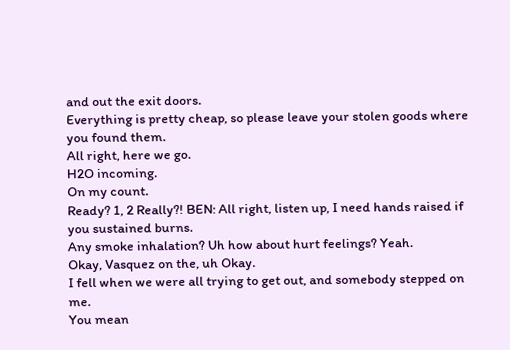and out the exit doors.
Everything is pretty cheap, so please leave your stolen goods where you found them.
All right, here we go.
H2O incoming.
On my count.
Ready? 1, 2 Really?! BEN: All right, listen up, I need hands raised if you sustained burns.
Any smoke inhalation? Uh how about hurt feelings? Yeah.
Okay, Vasquez on the, uh Okay.
I fell when we were all trying to get out, and somebody stepped on me.
You mean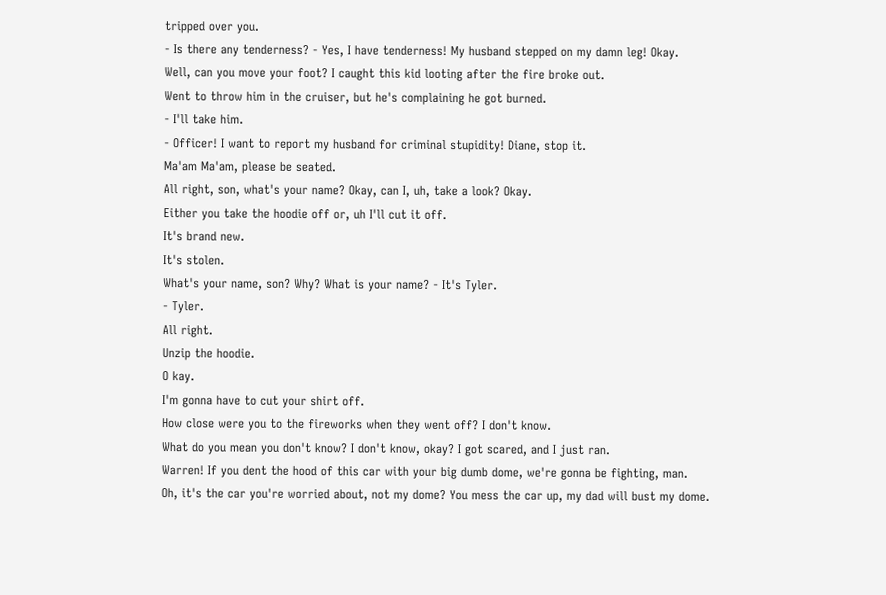tripped over you.
- Is there any tenderness? - Yes, I have tenderness! My husband stepped on my damn leg! Okay.
Well, can you move your foot? I caught this kid looting after the fire broke out.
Went to throw him in the cruiser, but he's complaining he got burned.
- I'll take him.
- Officer! I want to report my husband for criminal stupidity! Diane, stop it.
Ma'am Ma'am, please be seated.
All right, son, what's your name? Okay, can I, uh, take a look? Okay.
Either you take the hoodie off or, uh I'll cut it off.
It's brand new.
It's stolen.
What's your name, son? Why? What is your name? - It's Tyler.
- Tyler.
All right.
Unzip the hoodie.
O kay.
I'm gonna have to cut your shirt off.
How close were you to the fireworks when they went off? I don't know.
What do you mean you don't know? I don't know, okay? I got scared, and I just ran.
Warren! If you dent the hood of this car with your big dumb dome, we're gonna be fighting, man.
Oh, it's the car you're worried about, not my dome? You mess the car up, my dad will bust my dome.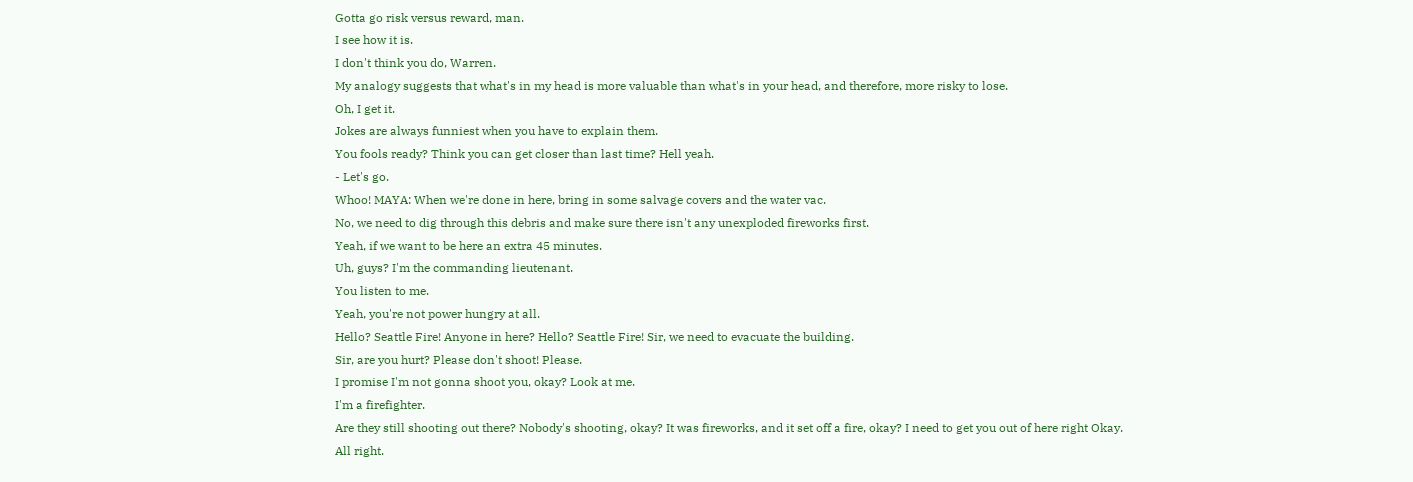Gotta go risk versus reward, man.
I see how it is.
I don't think you do, Warren.
My analogy suggests that what's in my head is more valuable than what's in your head, and therefore, more risky to lose.
Oh, I get it.
Jokes are always funniest when you have to explain them.
You fools ready? Think you can get closer than last time? Hell yeah.
- Let's go.
Whoo! MAYA: When we're done in here, bring in some salvage covers and the water vac.
No, we need to dig through this debris and make sure there isn't any unexploded fireworks first.
Yeah, if we want to be here an extra 45 minutes.
Uh, guys? I'm the commanding lieutenant.
You listen to me.
Yeah, you're not power hungry at all.
Hello? Seattle Fire! Anyone in here? Hello? Seattle Fire! Sir, we need to evacuate the building.
Sir, are you hurt? Please don't shoot! Please.
I promise I'm not gonna shoot you, okay? Look at me.
I'm a firefighter.
Are they still shooting out there? Nobody's shooting, okay? It was fireworks, and it set off a fire, okay? I need to get you out of here right Okay.
All right.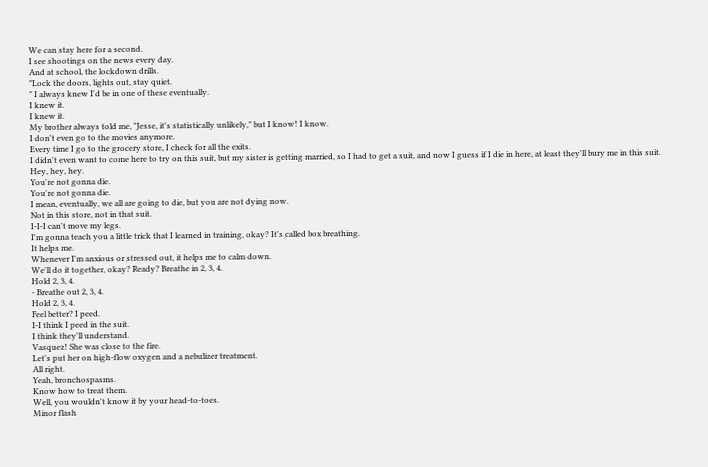We can stay here for a second.
I see shootings on the news every day.
And at school, the lockdown drills.
"Lock the doors, lights out, stay quiet.
" I always knew I'd be in one of these eventually.
I knew it.
I knew it.
My brother always told me, "Jesse, it's statistically unlikely," but I know! I know.
I don't even go to the movies anymore.
Every time I go to the grocery store, I check for all the exits.
I didn't even want to come here to try on this suit, but my sister is getting married, so I had to get a suit, and now I guess if I die in here, at least they'll bury me in this suit.
Hey, hey, hey.
You're not gonna die.
You're not gonna die.
I mean, eventually, we all are going to die, but you are not dying now.
Not in this store, not in that suit.
I-I-I can't move my legs.
I'm gonna teach you a little trick that I learned in training, okay? It's called box breathing.
It helps me.
Whenever I'm anxious or stressed out, it helps me to calm down.
We'll do it together, okay? Ready? Breathe in 2, 3, 4.
Hold 2, 3, 4.
- Breathe out 2, 3, 4.
Hold 2, 3, 4.
Feel better? I peed.
I-I think I peed in the suit.
I think they'll understand.
Vasquez! She was close to the fire.
Let's put her on high-flow oxygen and a nebulizer treatment.
All right.
Yeah, bronchospasms.
Know how to treat them.
Well, you wouldn't know it by your head-to-toes.
Minor flash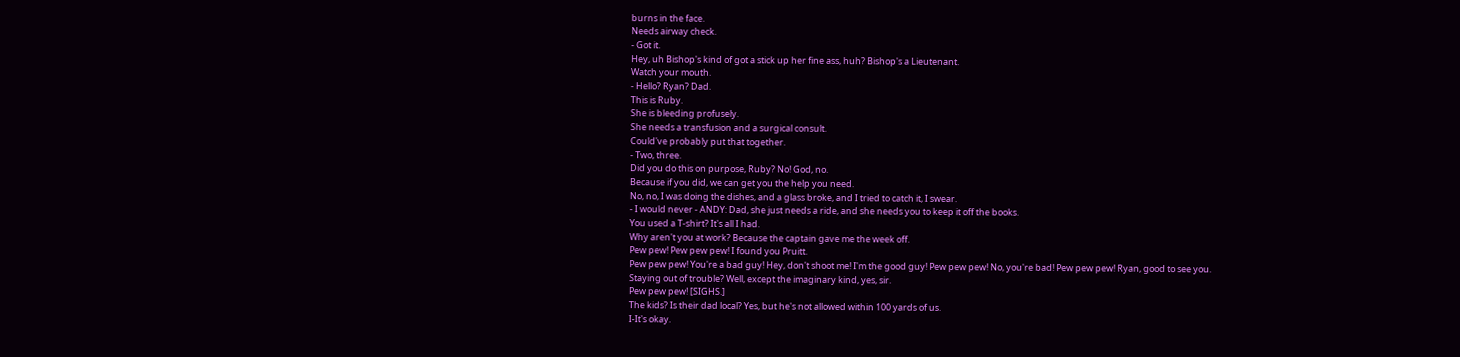burns in the face.
Needs airway check.
- Got it.
Hey, uh Bishop's kind of got a stick up her fine ass, huh? Bishop's a Lieutenant.
Watch your mouth.
- Hello? Ryan? Dad.
This is Ruby.
She is bleeding profusely.
She needs a transfusion and a surgical consult.
Could've probably put that together.
- Two, three.
Did you do this on purpose, Ruby? No! God, no.
Because if you did, we can get you the help you need.
No, no, I was doing the dishes, and a glass broke, and I tried to catch it, I swear.
- I would never - ANDY: Dad, she just needs a ride, and she needs you to keep it off the books.
You used a T-shirt? It's all I had.
Why aren't you at work? Because the captain gave me the week off.
Pew pew! Pew pew pew! I found you Pruitt.
Pew pew pew! You're a bad guy! Hey, don't shoot me! I'm the good guy! Pew pew pew! No, you're bad! Pew pew pew! Ryan, good to see you.
Staying out of trouble? Well, except the imaginary kind, yes, sir.
Pew pew pew! [SIGHS.]
The kids? Is their dad local? Yes, but he's not allowed within 100 yards of us.
I-It's okay.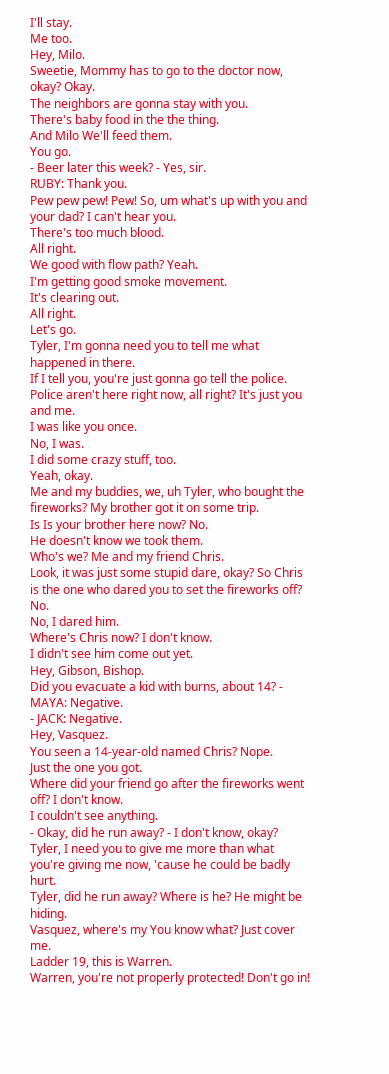I'll stay.
Me too.
Hey, Milo.
Sweetie, Mommy has to go to the doctor now, okay? Okay.
The neighbors are gonna stay with you.
There's baby food in the the thing.
And Milo We'll feed them.
You go.
- Beer later this week? - Yes, sir.
RUBY: Thank you.
Pew pew pew! Pew! So, um what's up with you and your dad? I can't hear you.
There's too much blood.
All right.
We good with flow path? Yeah.
I'm getting good smoke movement.
It's clearing out.
All right.
Let's go.
Tyler, I'm gonna need you to tell me what happened in there.
If I tell you, you're just gonna go tell the police.
Police aren't here right now, all right? It's just you and me.
I was like you once.
No, I was.
I did some crazy stuff, too.
Yeah, okay.
Me and my buddies, we, uh Tyler, who bought the fireworks? My brother got it on some trip.
Is Is your brother here now? No.
He doesn't know we took them.
Who's we? Me and my friend Chris.
Look, it was just some stupid dare, okay? So Chris is the one who dared you to set the fireworks off? No.
No, I dared him.
Where's Chris now? I don't know.
I didn't see him come out yet.
Hey, Gibson, Bishop.
Did you evacuate a kid with burns, about 14? - MAYA: Negative.
- JACK: Negative.
Hey, Vasquez.
You seen a 14-year-old named Chris? Nope.
Just the one you got.
Where did your friend go after the fireworks went off? I don't know.
I couldn't see anything.
- Okay, did he run away? - I don't know, okay? Tyler, I need you to give me more than what you're giving me now, 'cause he could be badly hurt.
Tyler, did he run away? Where is he? He might be hiding.
Vasquez, where's my You know what? Just cover me.
Ladder 19, this is Warren.
Warren, you're not properly protected! Don't go in!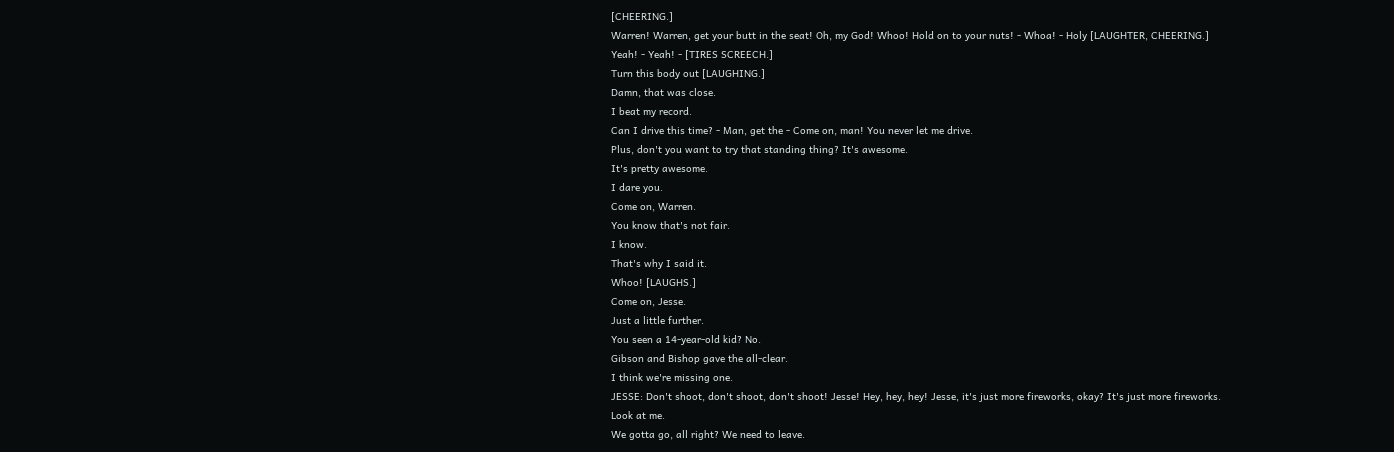[CHEERING.]
Warren! Warren, get your butt in the seat! Oh, my God! Whoo! Hold on to your nuts! - Whoa! - Holy [LAUGHTER, CHEERING.]
Yeah! - Yeah! - [TIRES SCREECH.]
Turn this body out [LAUGHING.]
Damn, that was close.
I beat my record.
Can I drive this time? - Man, get the - Come on, man! You never let me drive.
Plus, don't you want to try that standing thing? It's awesome.
It's pretty awesome.
I dare you.
Come on, Warren.
You know that's not fair.
I know.
That's why I said it.
Whoo! [LAUGHS.]
Come on, Jesse.
Just a little further.
You seen a 14-year-old kid? No.
Gibson and Bishop gave the all-clear.
I think we're missing one.
JESSE: Don't shoot, don't shoot, don't shoot! Jesse! Hey, hey, hey! Jesse, it's just more fireworks, okay? It's just more fireworks.
Look at me.
We gotta go, all right? We need to leave.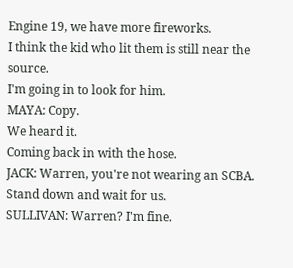Engine 19, we have more fireworks.
I think the kid who lit them is still near the source.
I'm going in to look for him.
MAYA: Copy.
We heard it.
Coming back in with the hose.
JACK: Warren, you're not wearing an SCBA.
Stand down and wait for us.
SULLIVAN: Warren? I'm fine.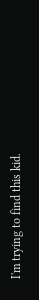I'm trying to find this kid.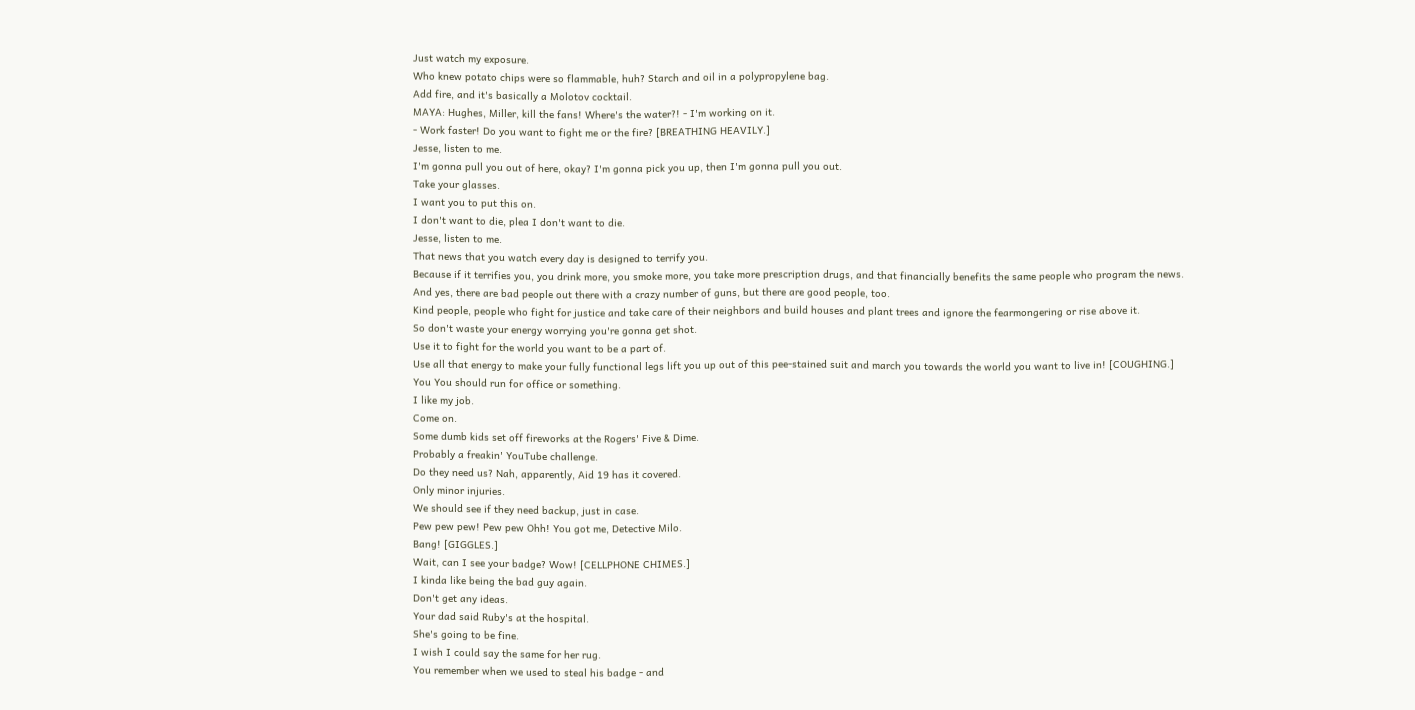Just watch my exposure.
Who knew potato chips were so flammable, huh? Starch and oil in a polypropylene bag.
Add fire, and it's basically a Molotov cocktail.
MAYA: Hughes, Miller, kill the fans! Where's the water?! - I'm working on it.
- Work faster! Do you want to fight me or the fire? [BREATHING HEAVILY.]
Jesse, listen to me.
I'm gonna pull you out of here, okay? I'm gonna pick you up, then I'm gonna pull you out.
Take your glasses.
I want you to put this on.
I don't want to die, plea I don't want to die.
Jesse, listen to me.
That news that you watch every day is designed to terrify you.
Because if it terrifies you, you drink more, you smoke more, you take more prescription drugs, and that financially benefits the same people who program the news.
And yes, there are bad people out there with a crazy number of guns, but there are good people, too.
Kind people, people who fight for justice and take care of their neighbors and build houses and plant trees and ignore the fearmongering or rise above it.
So don't waste your energy worrying you're gonna get shot.
Use it to fight for the world you want to be a part of.
Use all that energy to make your fully functional legs lift you up out of this pee-stained suit and march you towards the world you want to live in! [COUGHING.]
You You should run for office or something.
I like my job.
Come on.
Some dumb kids set off fireworks at the Rogers' Five & Dime.
Probably a freakin' YouTube challenge.
Do they need us? Nah, apparently, Aid 19 has it covered.
Only minor injuries.
We should see if they need backup, just in case.
Pew pew pew! Pew pew Ohh! You got me, Detective Milo.
Bang! [GIGGLES.]
Wait, can I see your badge? Wow! [CELLPHONE CHIMES.]
I kinda like being the bad guy again.
Don't get any ideas.
Your dad said Ruby's at the hospital.
She's going to be fine.
I wish I could say the same for her rug.
You remember when we used to steal his badge - and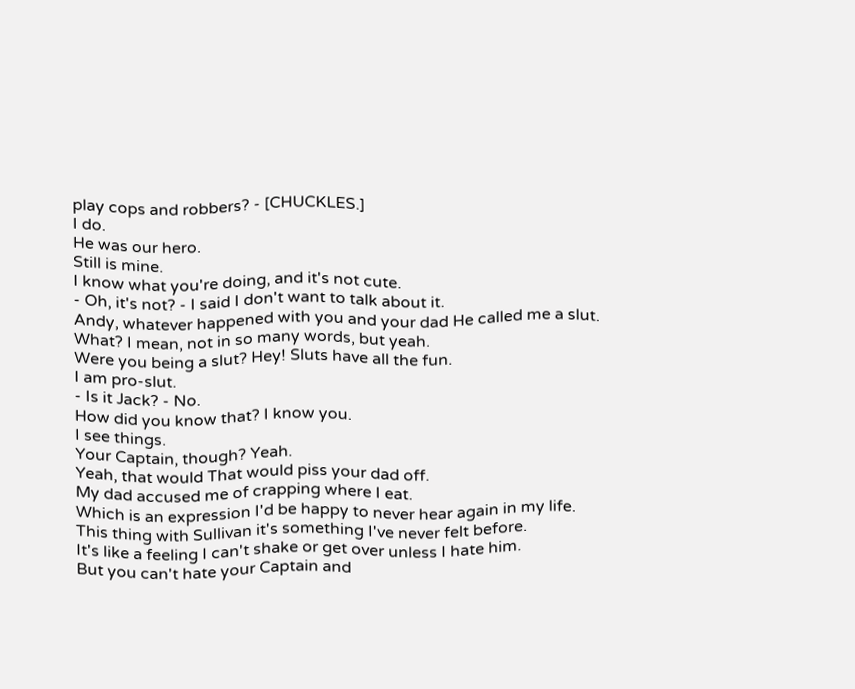play cops and robbers? - [CHUCKLES.]
I do.
He was our hero.
Still is mine.
I know what you're doing, and it's not cute.
- Oh, it's not? - I said I don't want to talk about it.
Andy, whatever happened with you and your dad He called me a slut.
What? I mean, not in so many words, but yeah.
Were you being a slut? Hey! Sluts have all the fun.
I am pro-slut.
- Is it Jack? - No.
How did you know that? I know you.
I see things.
Your Captain, though? Yeah.
Yeah, that would That would piss your dad off.
My dad accused me of crapping where I eat.
Which is an expression I'd be happy to never hear again in my life.
This thing with Sullivan it's something I've never felt before.
It's like a feeling I can't shake or get over unless I hate him.
But you can't hate your Captain and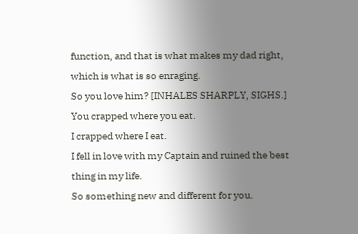function, and that is what makes my dad right, which is what is so enraging.
So you love him? [INHALES SHARPLY, SIGHS.]
You crapped where you eat.
I crapped where I eat.
I fell in love with my Captain and ruined the best thing in my life.
So something new and different for you.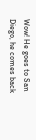Wow! He goes to San Diego, he comes back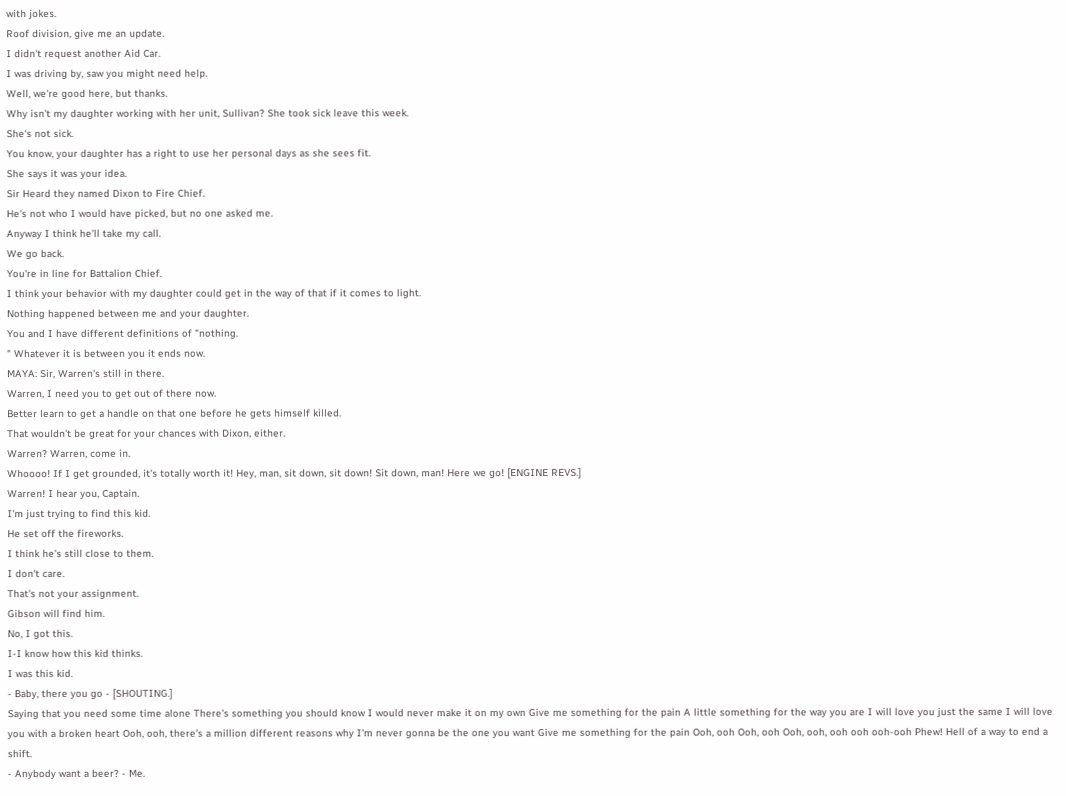with jokes.
Roof division, give me an update.
I didn't request another Aid Car.
I was driving by, saw you might need help.
Well, we're good here, but thanks.
Why isn't my daughter working with her unit, Sullivan? She took sick leave this week.
She's not sick.
You know, your daughter has a right to use her personal days as she sees fit.
She says it was your idea.
Sir Heard they named Dixon to Fire Chief.
He's not who I would have picked, but no one asked me.
Anyway I think he'll take my call.
We go back.
You're in line for Battalion Chief.
I think your behavior with my daughter could get in the way of that if it comes to light.
Nothing happened between me and your daughter.
You and I have different definitions of "nothing.
" Whatever it is between you it ends now.
MAYA: Sir, Warren's still in there.
Warren, I need you to get out of there now.
Better learn to get a handle on that one before he gets himself killed.
That wouldn't be great for your chances with Dixon, either.
Warren? Warren, come in.
Whoooo! If I get grounded, it's totally worth it! Hey, man, sit down, sit down! Sit down, man! Here we go! [ENGINE REVS.]
Warren! I hear you, Captain.
I'm just trying to find this kid.
He set off the fireworks.
I think he's still close to them.
I don't care.
That's not your assignment.
Gibson will find him.
No, I got this.
I-I know how this kid thinks.
I was this kid.
- Baby, there you go - [SHOUTING.]
Saying that you need some time alone There's something you should know I would never make it on my own Give me something for the pain A little something for the way you are I will love you just the same I will love you with a broken heart Ooh, ooh, there's a million different reasons why I'm never gonna be the one you want Give me something for the pain Ooh, ooh Ooh, ooh Ooh, ooh, ooh ooh ooh-ooh Phew! Hell of a way to end a shift.
- Anybody want a beer? - Me.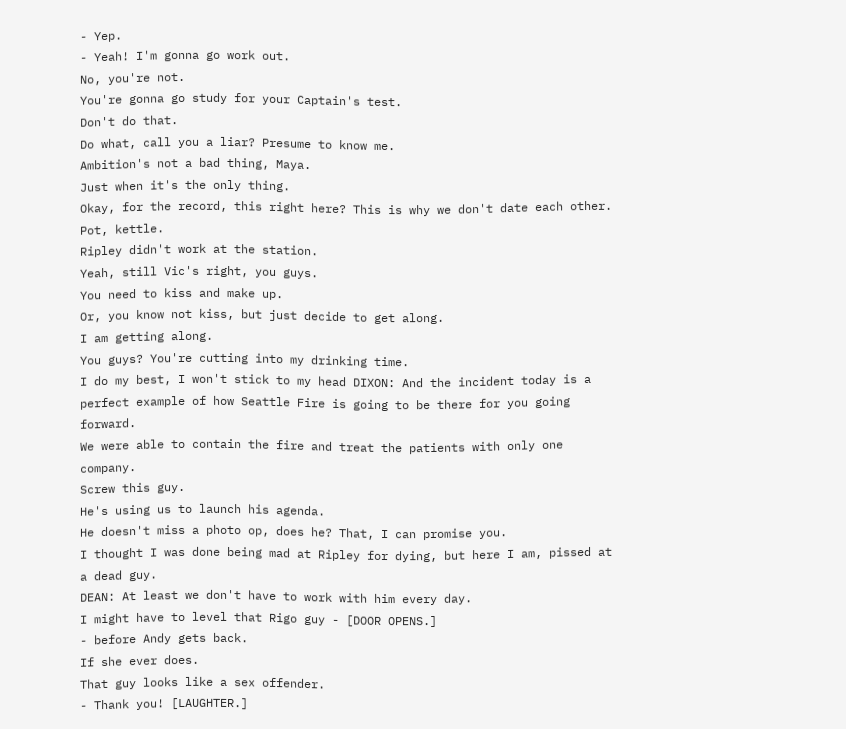- Yep.
- Yeah! I'm gonna go work out.
No, you're not.
You're gonna go study for your Captain's test.
Don't do that.
Do what, call you a liar? Presume to know me.
Ambition's not a bad thing, Maya.
Just when it's the only thing.
Okay, for the record, this right here? This is why we don't date each other.
Pot, kettle.
Ripley didn't work at the station.
Yeah, still Vic's right, you guys.
You need to kiss and make up.
Or, you know not kiss, but just decide to get along.
I am getting along.
You guys? You're cutting into my drinking time.
I do my best, I won't stick to my head DIXON: And the incident today is a perfect example of how Seattle Fire is going to be there for you going forward.
We were able to contain the fire and treat the patients with only one company.
Screw this guy.
He's using us to launch his agenda.
He doesn't miss a photo op, does he? That, I can promise you.
I thought I was done being mad at Ripley for dying, but here I am, pissed at a dead guy.
DEAN: At least we don't have to work with him every day.
I might have to level that Rigo guy - [DOOR OPENS.]
- before Andy gets back.
If she ever does.
That guy looks like a sex offender.
- Thank you! [LAUGHTER.]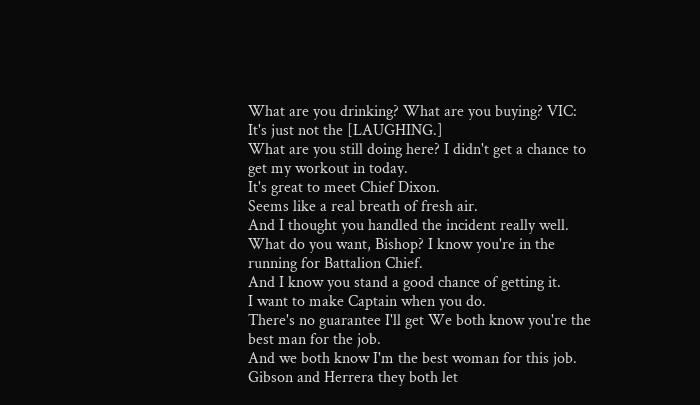What are you drinking? What are you buying? VIC: It's just not the [LAUGHING.]
What are you still doing here? I didn't get a chance to get my workout in today.
It's great to meet Chief Dixon.
Seems like a real breath of fresh air.
And I thought you handled the incident really well.
What do you want, Bishop? I know you're in the running for Battalion Chief.
And I know you stand a good chance of getting it.
I want to make Captain when you do.
There's no guarantee I'll get We both know you're the best man for the job.
And we both know I'm the best woman for this job.
Gibson and Herrera they both let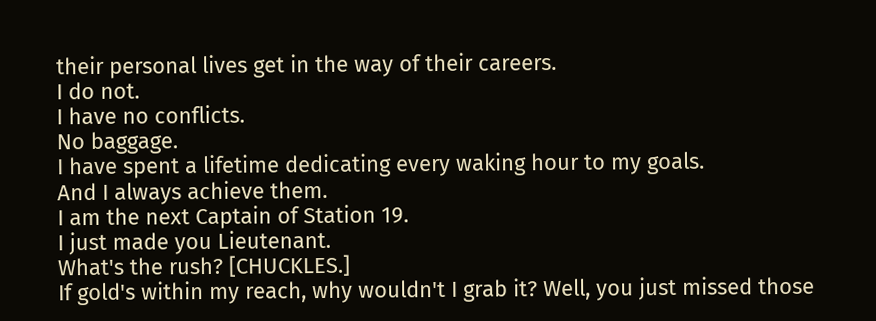their personal lives get in the way of their careers.
I do not.
I have no conflicts.
No baggage.
I have spent a lifetime dedicating every waking hour to my goals.
And I always achieve them.
I am the next Captain of Station 19.
I just made you Lieutenant.
What's the rush? [CHUCKLES.]
If gold's within my reach, why wouldn't I grab it? Well, you just missed those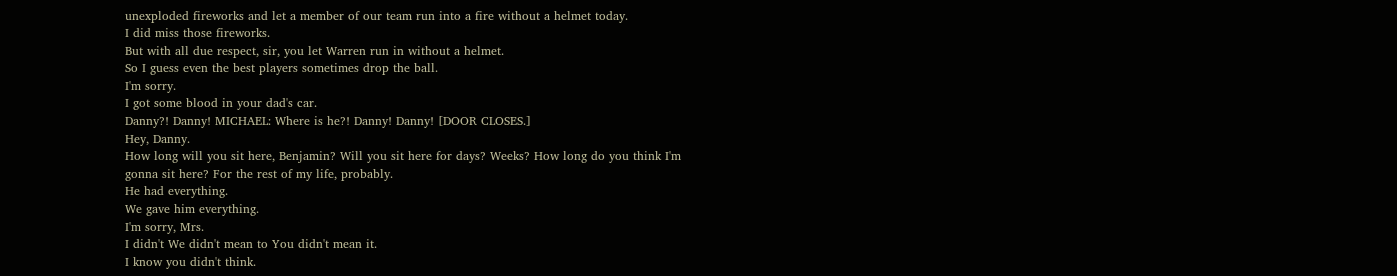unexploded fireworks and let a member of our team run into a fire without a helmet today.
I did miss those fireworks.
But with all due respect, sir, you let Warren run in without a helmet.
So I guess even the best players sometimes drop the ball.
I'm sorry.
I got some blood in your dad's car.
Danny?! Danny! MICHAEL: Where is he?! Danny! Danny! [DOOR CLOSES.]
Hey, Danny.
How long will you sit here, Benjamin? Will you sit here for days? Weeks? How long do you think I'm gonna sit here? For the rest of my life, probably.
He had everything.
We gave him everything.
I'm sorry, Mrs.
I didn't We didn't mean to You didn't mean it.
I know you didn't think.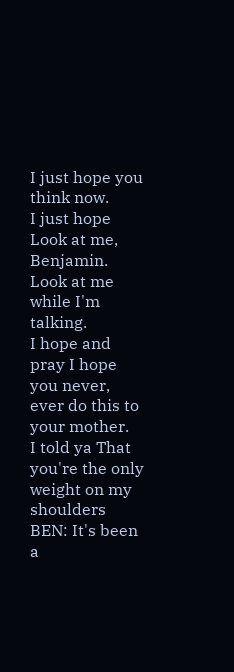I just hope you think now.
I just hope Look at me, Benjamin.
Look at me while I'm talking.
I hope and pray I hope you never, ever do this to your mother.
I told ya That you're the only weight on my shoulders BEN: It's been a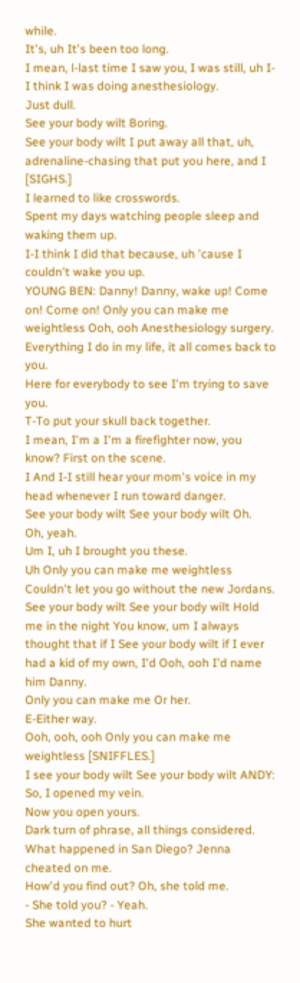while.
It's, uh It's been too long.
I mean, l-last time I saw you, I was still, uh I-I think I was doing anesthesiology.
Just dull.
See your body wilt Boring.
See your body wilt I put away all that, uh, adrenaline-chasing that put you here, and I [SIGHS.]
I learned to like crosswords.
Spent my days watching people sleep and waking them up.
I-I think I did that because, uh 'cause I couldn't wake you up.
YOUNG BEN: Danny! Danny, wake up! Come on! Come on! Only you can make me weightless Ooh, ooh Anesthesiology surgery.
Everything I do in my life, it all comes back to you.
Here for everybody to see I'm trying to save you.
T-To put your skull back together.
I mean, I'm a I'm a firefighter now, you know? First on the scene.
I And I-I still hear your mom's voice in my head whenever I run toward danger.
See your body wilt See your body wilt Oh.
Oh, yeah.
Um I, uh I brought you these.
Uh Only you can make me weightless Couldn't let you go without the new Jordans.
See your body wilt See your body wilt Hold me in the night You know, um I always thought that if I See your body wilt if I ever had a kid of my own, I'd Ooh, ooh I'd name him Danny.
Only you can make me Or her.
E-Either way.
Ooh, ooh, ooh Only you can make me weightless [SNIFFLES.]
I see your body wilt See your body wilt ANDY: So, I opened my vein.
Now you open yours.
Dark turn of phrase, all things considered.
What happened in San Diego? Jenna cheated on me.
How'd you find out? Oh, she told me.
- She told you? - Yeah.
She wanted to hurt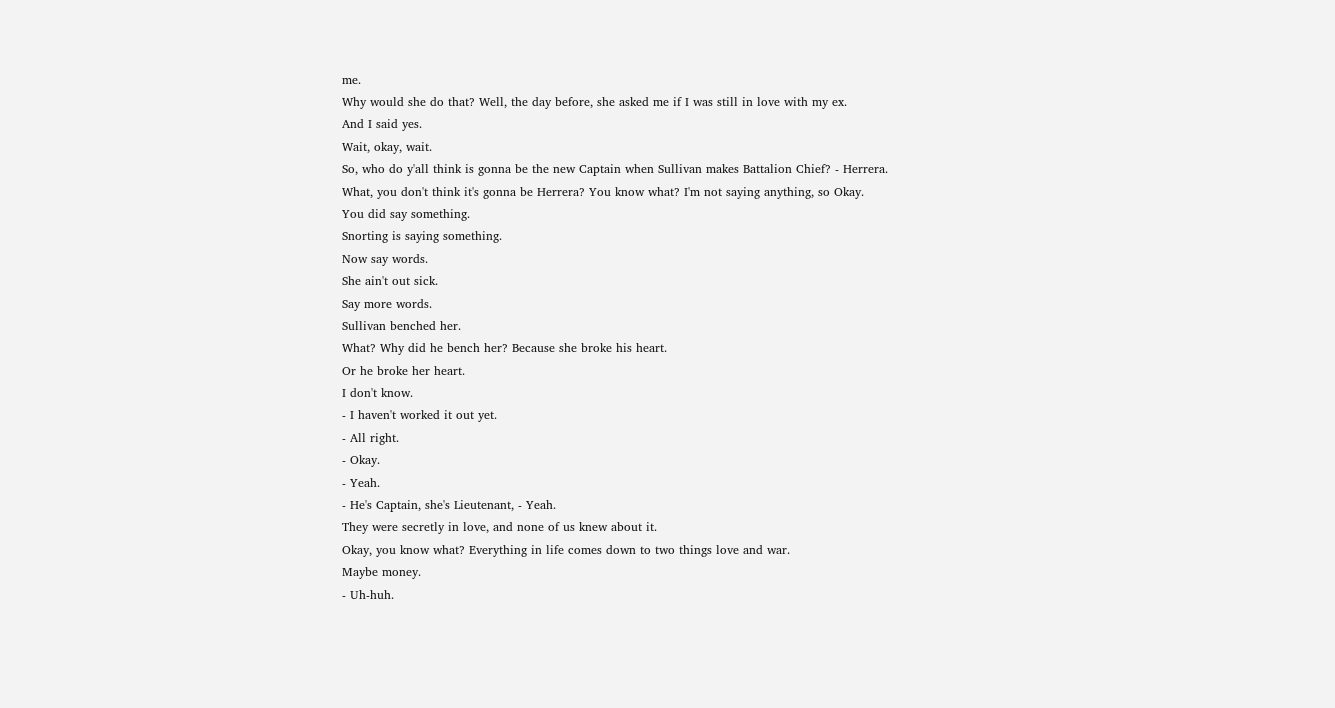me.
Why would she do that? Well, the day before, she asked me if I was still in love with my ex.
And I said yes.
Wait, okay, wait.
So, who do y'all think is gonna be the new Captain when Sullivan makes Battalion Chief? - Herrera.
What, you don't think it's gonna be Herrera? You know what? I'm not saying anything, so Okay.
You did say something.
Snorting is saying something.
Now say words.
She ain't out sick.
Say more words.
Sullivan benched her.
What? Why did he bench her? Because she broke his heart.
Or he broke her heart.
I don't know.
- I haven't worked it out yet.
- All right.
- Okay.
- Yeah.
- He's Captain, she's Lieutenant, - Yeah.
They were secretly in love, and none of us knew about it.
Okay, you know what? Everything in life comes down to two things love and war.
Maybe money.
- Uh-huh.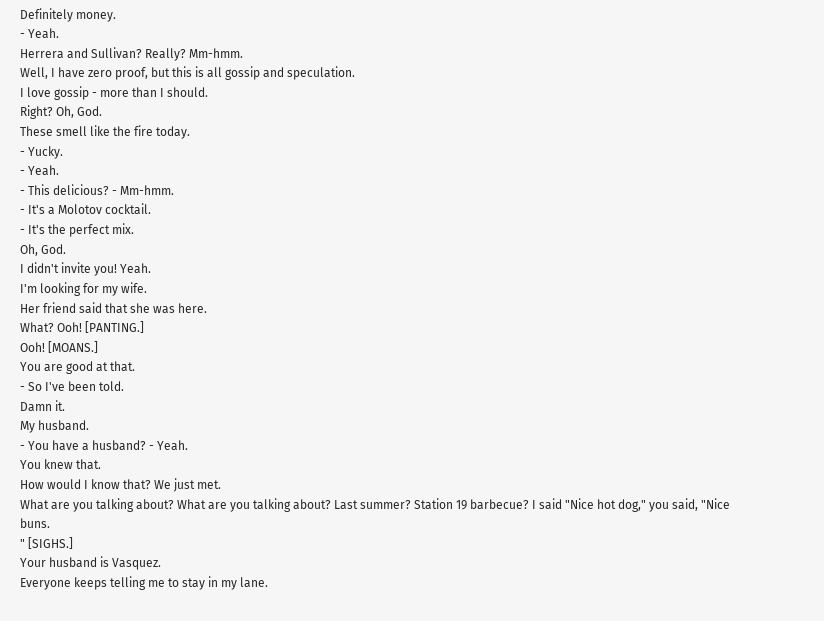Definitely money.
- Yeah.
Herrera and Sullivan? Really? Mm-hmm.
Well, I have zero proof, but this is all gossip and speculation.
I love gossip - more than I should.
Right? Oh, God.
These smell like the fire today.
- Yucky.
- Yeah.
- This delicious? - Mm-hmm.
- It's a Molotov cocktail.
- It's the perfect mix.
Oh, God.
I didn't invite you! Yeah.
I'm looking for my wife.
Her friend said that she was here.
What? Ooh! [PANTING.]
Ooh! [MOANS.]
You are good at that.
- So I've been told.
Damn it.
My husband.
- You have a husband? - Yeah.
You knew that.
How would I know that? We just met.
What are you talking about? What are you talking about? Last summer? Station 19 barbecue? I said "Nice hot dog," you said, "Nice buns.
" [SIGHS.]
Your husband is Vasquez.
Everyone keeps telling me to stay in my lane.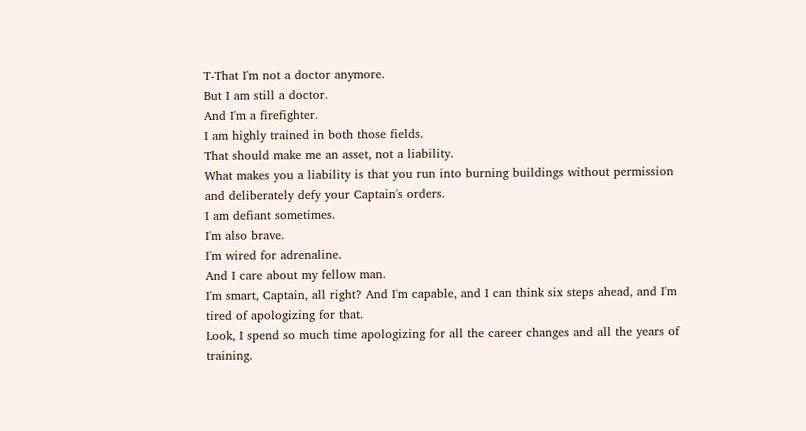T-That I'm not a doctor anymore.
But I am still a doctor.
And I'm a firefighter.
I am highly trained in both those fields.
That should make me an asset, not a liability.
What makes you a liability is that you run into burning buildings without permission and deliberately defy your Captain's orders.
I am defiant sometimes.
I'm also brave.
I'm wired for adrenaline.
And I care about my fellow man.
I'm smart, Captain, all right? And I'm capable, and I can think six steps ahead, and I'm tired of apologizing for that.
Look, I spend so much time apologizing for all the career changes and all the years of training.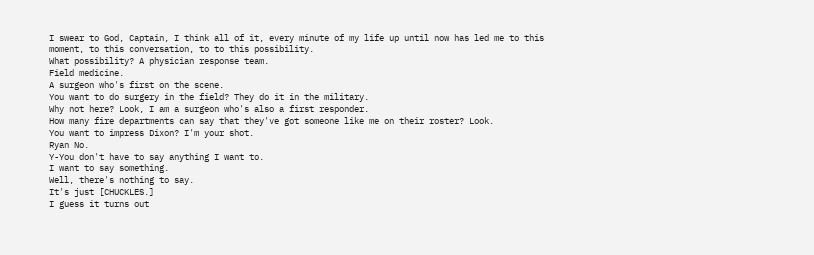I swear to God, Captain, I think all of it, every minute of my life up until now has led me to this moment, to this conversation, to to this possibility.
What possibility? A physician response team.
Field medicine.
A surgeon who's first on the scene.
You want to do surgery in the field? They do it in the military.
Why not here? Look, I am a surgeon who's also a first responder.
How many fire departments can say that they've got someone like me on their roster? Look.
You want to impress Dixon? I'm your shot.
Ryan No.
Y-You don't have to say anything I want to.
I want to say something.
Well, there's nothing to say.
It's just [CHUCKLES.]
I guess it turns out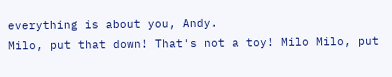everything is about you, Andy.
Milo, put that down! That's not a toy! Milo Milo, put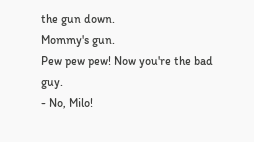the gun down.
Mommy's gun.
Pew pew pew! Now you're the bad guy.
- No, Milo!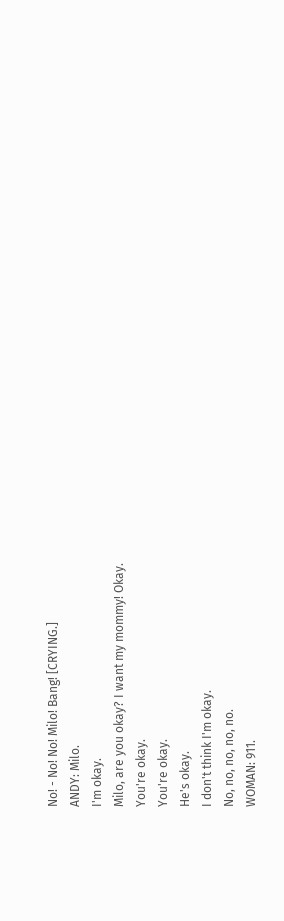No! - No! No! Milo! Bang! [CRYING.]
ANDY: Milo.
I'm okay.
Milo, are you okay? I want my mommy! Okay.
You're okay.
You're okay.
He's okay.
I don't think I'm okay.
No, no, no, no, no.
WOMAN: 911.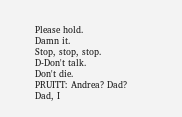Please hold.
Damn it.
Stop, stop, stop.
D-Don't talk.
Don't die.
PRUITT: Andrea? Dad? Dad, I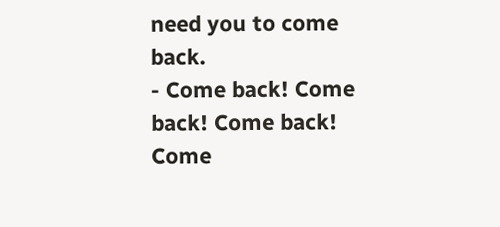need you to come back.
- Come back! Come back! Come back! Come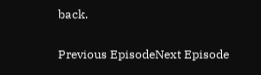back.

Previous EpisodeNext Episode